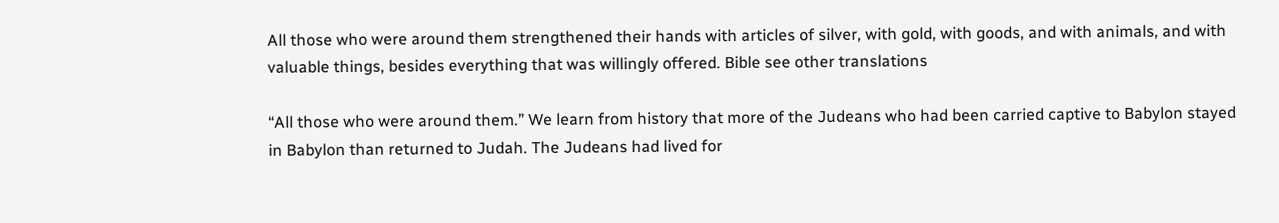All those who were around them strengthened their hands with articles of silver, with gold, with goods, and with animals, and with valuable things, besides everything that was willingly offered. Bible see other translations

“All those who were around them.” We learn from history that more of the Judeans who had been carried captive to Babylon stayed in Babylon than returned to Judah. The Judeans had lived for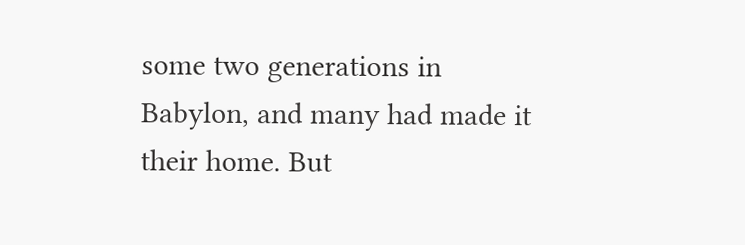some two generations in Babylon, and many had made it their home. But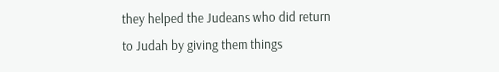they helped the Judeans who did return to Judah by giving them things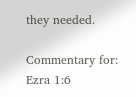they needed.

Commentary for: Ezra 1:6